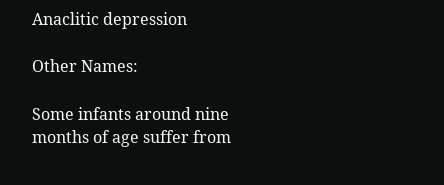Anaclitic depression

Other Names:

Some infants around nine months of age suffer from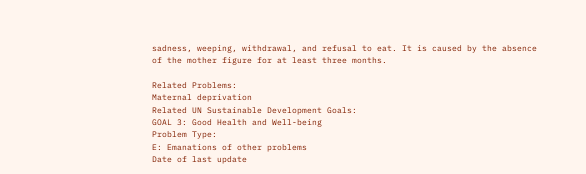sadness, weeping, withdrawal, and refusal to eat. It is caused by the absence of the mother figure for at least three months.

Related Problems:
Maternal deprivation
Related UN Sustainable Development Goals:
GOAL 3: Good Health and Well-being
Problem Type:
E: Emanations of other problems
Date of last update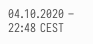04.10.2020 – 22:48 CEST